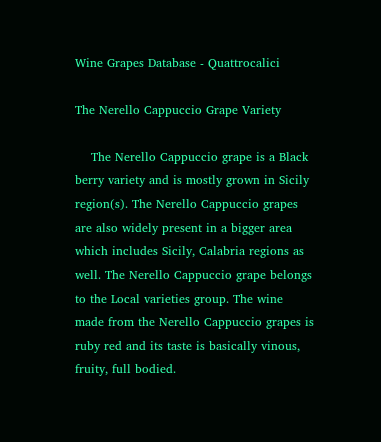Wine Grapes Database - Quattrocalici

The Nerello Cappuccio Grape Variety

    The Nerello Cappuccio grape is a Black berry variety and is mostly grown in Sicily region(s). The Nerello Cappuccio grapes are also widely present in a bigger area which includes Sicily, Calabria regions as well. The Nerello Cappuccio grape belongs to the Local varieties group. The wine made from the Nerello Cappuccio grapes is ruby red and its taste is basically vinous, fruity, full bodied.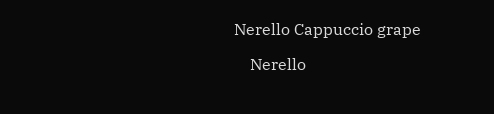Nerello Cappuccio grape

    Nerello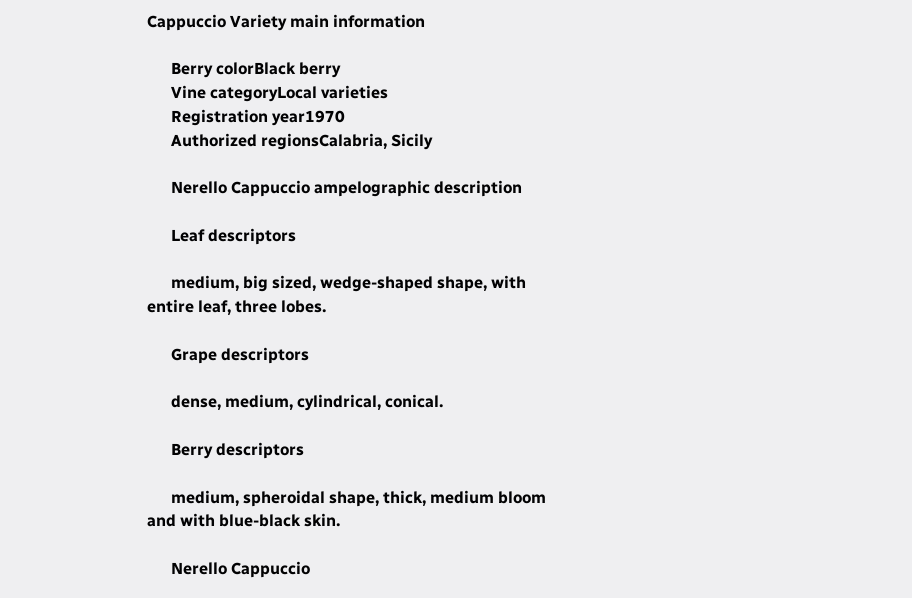Cappuccio Variety main information

      Berry colorBlack berry
      Vine categoryLocal varieties
      Registration year1970
      Authorized regionsCalabria, Sicily

      Nerello Cappuccio ampelographic description

      Leaf descriptors

      medium, big sized, wedge-shaped shape, with entire leaf, three lobes.

      Grape descriptors

      dense, medium, cylindrical, conical.

      Berry descriptors

      medium, spheroidal shape, thick, medium bloom and with blue-black skin.

      Nerello Cappuccio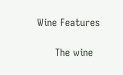Wine Features

      The wine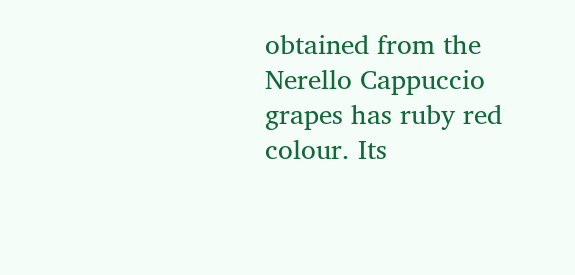obtained from the Nerello Cappuccio grapes has ruby red colour. Its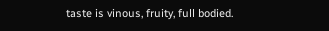taste is vinous, fruity, full bodied.